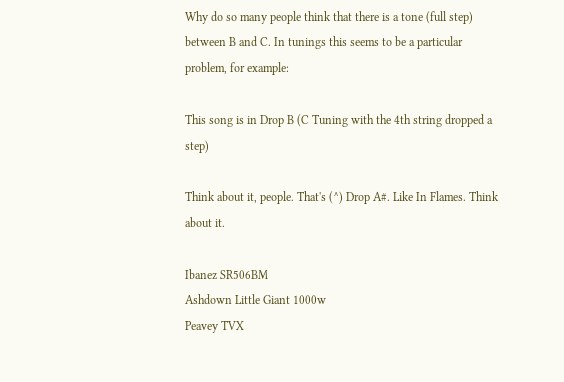Why do so many people think that there is a tone (full step) between B and C. In tunings this seems to be a particular problem, for example:

This song is in Drop B (C Tuning with the 4th string dropped a step)

Think about it, people. That's (^) Drop A#. Like In Flames. Think about it.

Ibanez SR506BM
Ashdown Little Giant 1000w
Peavey TVX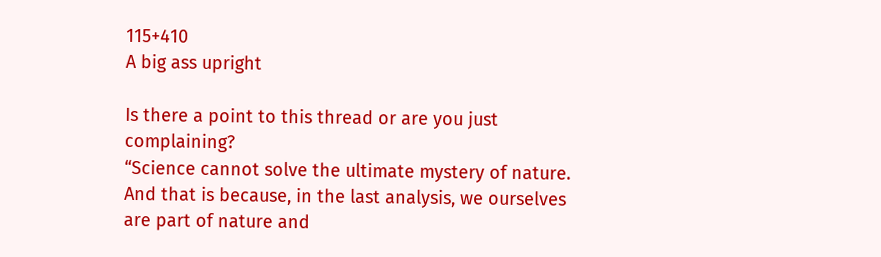115+410
A big ass upright

Is there a point to this thread or are you just complaining?
“Science cannot solve the ultimate mystery of nature. And that is because, in the last analysis, we ourselves are part of nature and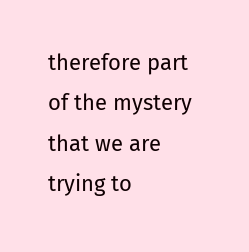therefore part of the mystery that we are trying to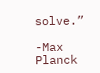solve.”

-Max Planck